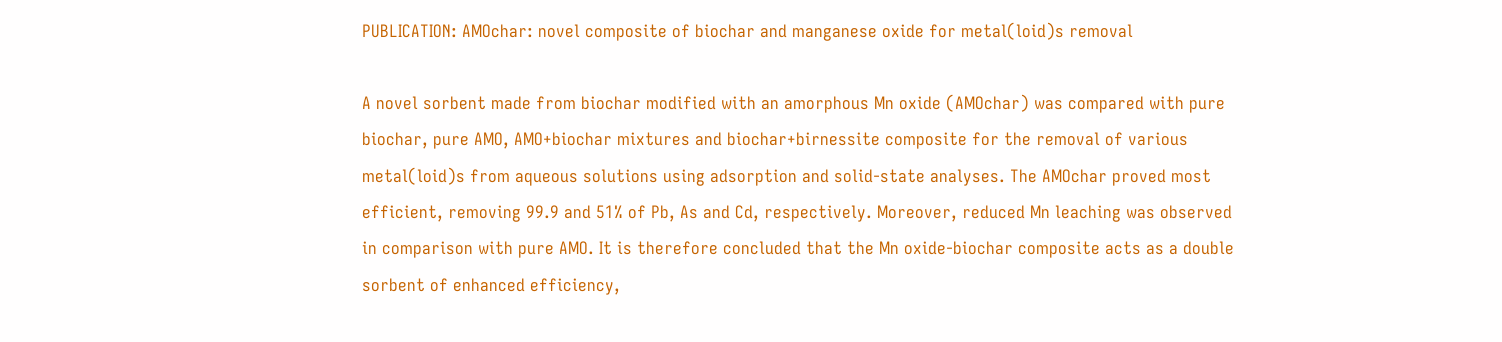PUBLICATION: AMOchar: novel composite of biochar and manganese oxide for metal(loid)s removal

A novel sorbent made from biochar modified with an amorphous Mn oxide (AMOchar) was compared with pure biochar, pure AMO, AMO+biochar mixtures and biochar+birnessite composite for the removal of various metal(loid)s from aqueous solutions using adsorption and solid-state analyses. The AMOchar proved most efficient, removing 99.9 and 51% of Pb, As and Cd, respectively. Moreover, reduced Mn leaching was observed in comparison with pure AMO. It is therefore concluded that the Mn oxide-biochar composite acts as a double sorbent of enhanced efficiency,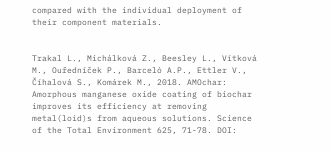compared with the individual deployment of their component materials.


Trakal L., Michálková Z., Beesley L., Vítková M., Ouředníček P., Barceló A.P., Ettler V., Číhalová S., Komárek M., 2018. AMOchar: Amorphous manganese oxide coating of biochar improves its efficiency at removing metal(loid)s from aqueous solutions. Science of the Total Environment 625, 71-78. DOI: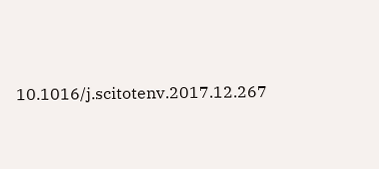10.1016/j.scitotenv.2017.12.267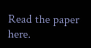Read the paper here.